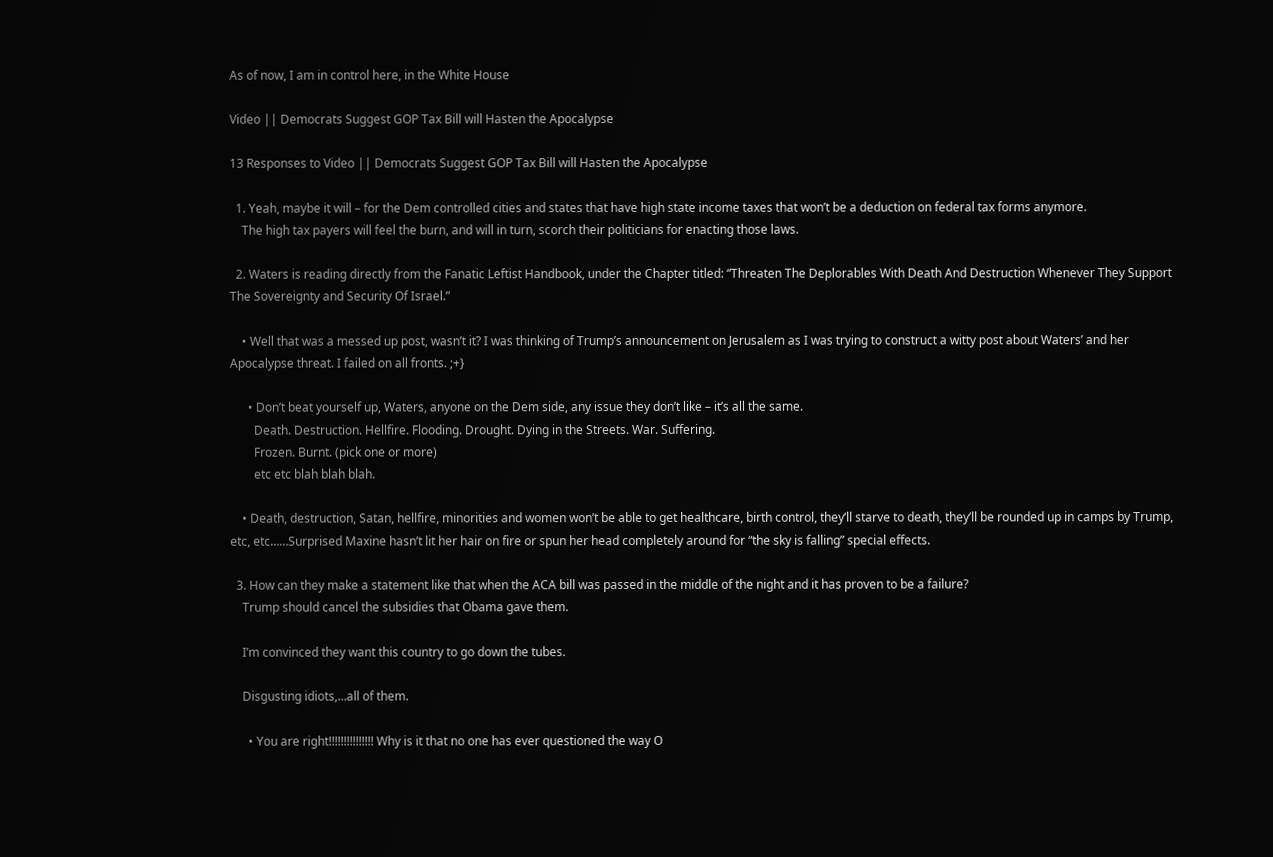As of now, I am in control here, in the White House

Video || Democrats Suggest GOP Tax Bill will Hasten the Apocalypse

13 Responses to Video || Democrats Suggest GOP Tax Bill will Hasten the Apocalypse

  1. Yeah, maybe it will – for the Dem controlled cities and states that have high state income taxes that won’t be a deduction on federal tax forms anymore.
    The high tax payers will feel the burn, and will in turn, scorch their politicians for enacting those laws.

  2. Waters is reading directly from the Fanatic Leftist Handbook, under the Chapter titled: “Threaten The Deplorables With Death And Destruction Whenever They Support The Sovereignty and Security Of Israel.”

    • Well that was a messed up post, wasn’t it? I was thinking of Trump’s announcement on Jerusalem as I was trying to construct a witty post about Waters’ and her Apocalypse threat. I failed on all fronts. ;+}

      • Don’t beat yourself up, Waters, anyone on the Dem side, any issue they don’t like – it’s all the same.
        Death. Destruction. Hellfire. Flooding. Drought. Dying in the Streets. War. Suffering.
        Frozen. Burnt. (pick one or more)
        etc etc blah blah blah.

    • Death, destruction, Satan, hellfire, minorities and women won’t be able to get healthcare, birth control, they’ll starve to death, they’ll be rounded up in camps by Trump, etc, etc……Surprised Maxine hasn’t lit her hair on fire or spun her head completely around for “the sky is falling” special effects.

  3. How can they make a statement like that when the ACA bill was passed in the middle of the night and it has proven to be a failure?
    Trump should cancel the subsidies that Obama gave them.

    I’m convinced they want this country to go down the tubes.

    Disgusting idiots,…all of them.

      • You are right!!!!!!!!!!!!!!! Why is it that no one has ever questioned the way O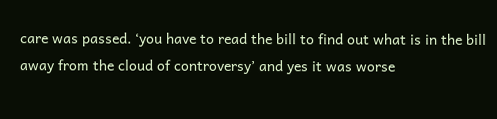care was passed. ‘you have to read the bill to find out what is in the bill away from the cloud of controversy’ and yes it was worse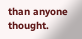than anyone thought.